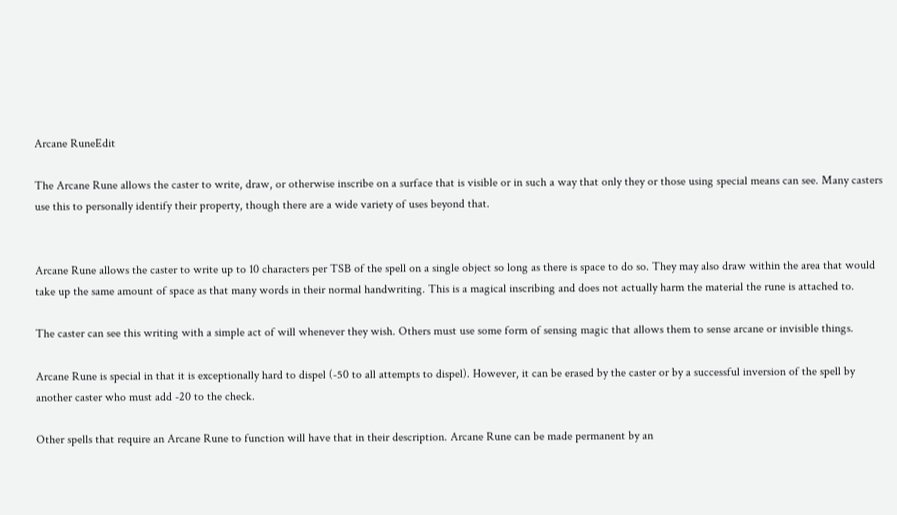Arcane RuneEdit

The Arcane Rune allows the caster to write, draw, or otherwise inscribe on a surface that is visible or in such a way that only they or those using special means can see. Many casters use this to personally identify their property, though there are a wide variety of uses beyond that.


Arcane Rune allows the caster to write up to 10 characters per TSB of the spell on a single object so long as there is space to do so. They may also draw within the area that would take up the same amount of space as that many words in their normal handwriting. This is a magical inscribing and does not actually harm the material the rune is attached to.

The caster can see this writing with a simple act of will whenever they wish. Others must use some form of sensing magic that allows them to sense arcane or invisible things.

Arcane Rune is special in that it is exceptionally hard to dispel (-50 to all attempts to dispel). However, it can be erased by the caster or by a successful inversion of the spell by another caster who must add -20 to the check.

Other spells that require an Arcane Rune to function will have that in their description. Arcane Rune can be made permanent by an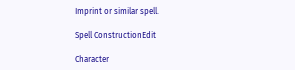Imprint or similar spell.

Spell ConstructionEdit

Character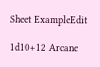Sheet ExampleEdit

1d10+12 Arcane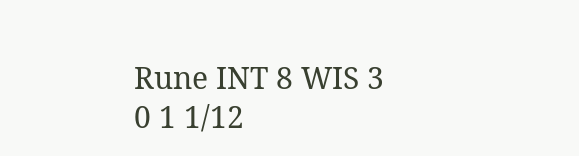Rune INT 8 WIS 3 0 1 1/12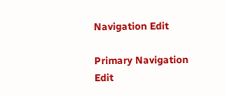Navigation Edit

Primary Navigation Edit